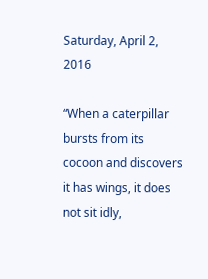Saturday, April 2, 2016

“When a caterpillar bursts from its cocoon and discovers it has wings, it does not sit idly,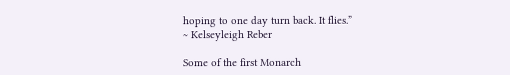hoping to one day turn back. It flies.”
~ Kelseyleigh Reber

Some of the first Monarch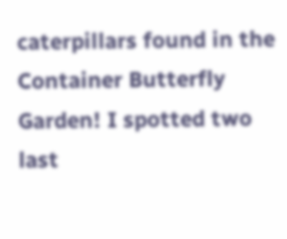caterpillars found in the Container Butterfly Garden! I spotted two last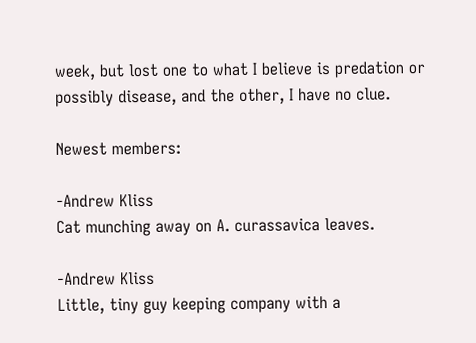week, but lost one to what I believe is predation or possibly disease, and the other, I have no clue.

Newest members:

-Andrew Kliss
Cat munching away on A. curassavica leaves.

-Andrew Kliss
Little, tiny guy keeping company with a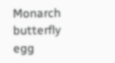Monarch butterfly egg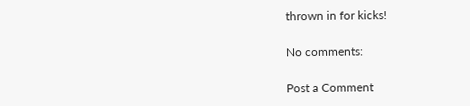thrown in for kicks!

No comments:

Post a Comment